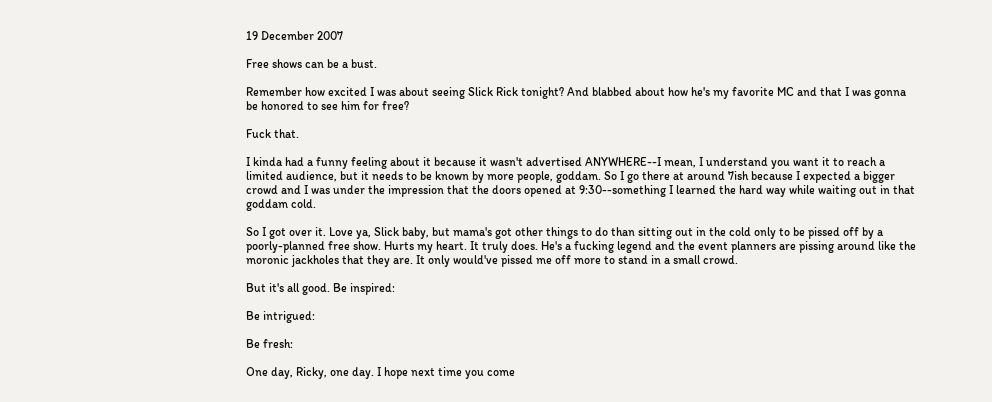19 December 2007

Free shows can be a bust.

Remember how excited I was about seeing Slick Rick tonight? And blabbed about how he's my favorite MC and that I was gonna be honored to see him for free?

Fuck that.

I kinda had a funny feeling about it because it wasn't advertised ANYWHERE--I mean, I understand you want it to reach a limited audience, but it needs to be known by more people, goddam. So I go there at around 7ish because I expected a bigger crowd and I was under the impression that the doors opened at 9:30--something I learned the hard way while waiting out in that goddam cold.

So I got over it. Love ya, Slick baby, but mama's got other things to do than sitting out in the cold only to be pissed off by a poorly-planned free show. Hurts my heart. It truly does. He's a fucking legend and the event planners are pissing around like the moronic jackholes that they are. It only would've pissed me off more to stand in a small crowd.

But it's all good. Be inspired:

Be intrigued:

Be fresh:

One day, Ricky, one day. I hope next time you come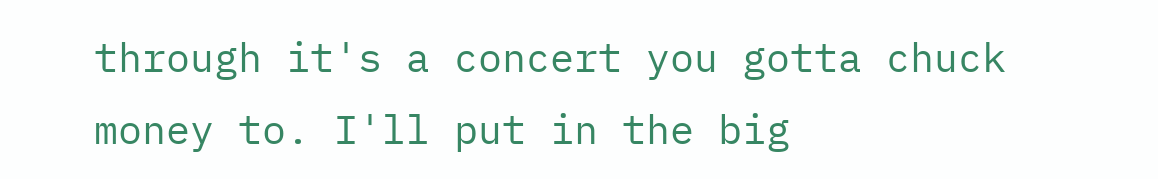through it's a concert you gotta chuck money to. I'll put in the big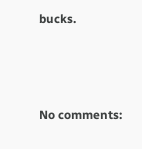bucks.



No comments: